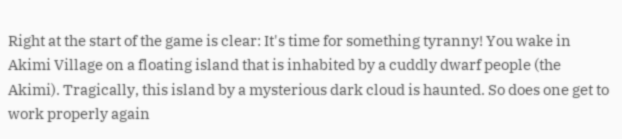Right at the start of the game is clear: It's time for something tyranny! You wake in Akimi Village on a floating island that is inhabited by a cuddly dwarf people (the Akimi). Tragically, this island by a mysterious dark cloud is haunted. So does one get to work properly again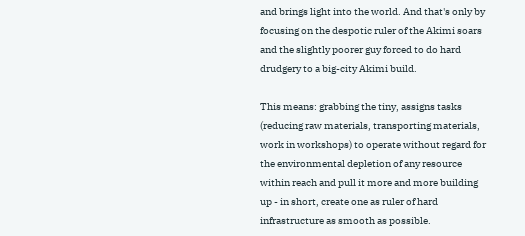and brings light into the world. And that's only by focusing on the despotic ruler of the Akimi soars and the slightly poorer guy forced to do hard drudgery to a big-city Akimi build.

This means: grabbing the tiny, assigns tasks (reducing raw materials, transporting materials, work in workshops) to operate without regard for the environmental depletion of any resource within reach and pull it more and more building up - in short, create one as ruler of hard infrastructure as smooth as possible.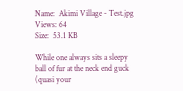Name:  Akimi Village - Test.jpg
Views: 64
Size:  53.1 KB

While one always sits a sleepy ball of fur at the neck end guck (quasi your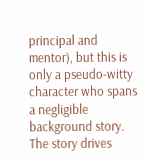principal and mentor), but this is only a pseudo-witty character who spans a negligible background story. The story drives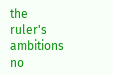the ruler's ambitions no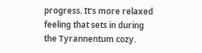progress. It's more relaxed feeling that sets in during the Tyrannentum cozy.